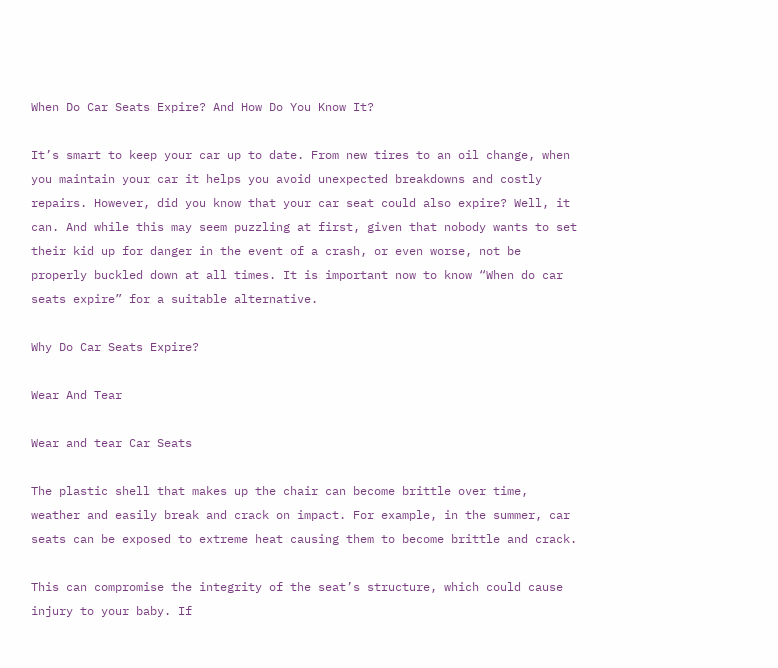When Do Car Seats Expire? And How Do You Know It?

It’s smart to keep your car up to date. From new tires to an oil change, when you maintain your car it helps you avoid unexpected breakdowns and costly repairs. However, did you know that your car seat could also expire? Well, it can. And while this may seem puzzling at first, given that nobody wants to set their kid up for danger in the event of a crash, or even worse, not be properly buckled down at all times. It is important now to know “When do car seats expire” for a suitable alternative.

Why Do Car Seats Expire?

Wear And Tear

Wear and tear Car Seats

The plastic shell that makes up the chair can become brittle over time, weather and easily break and crack on impact. For example, in the summer, car seats can be exposed to extreme heat causing them to become brittle and crack.

This can compromise the integrity of the seat’s structure, which could cause injury to your baby. If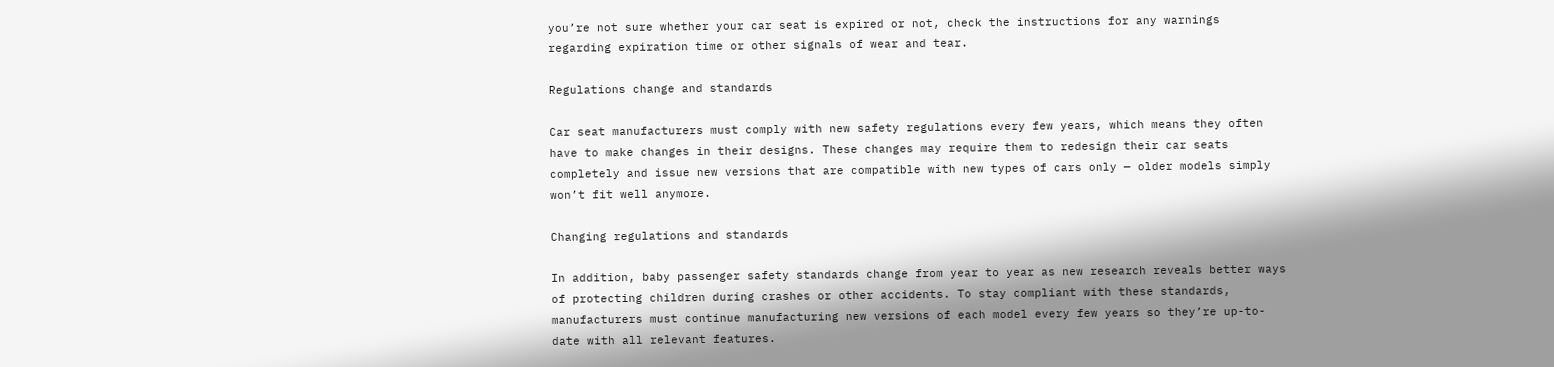you’re not sure whether your car seat is expired or not, check the instructions for any warnings regarding expiration time or other signals of wear and tear.

Regulations change and standards

Car seat manufacturers must comply with new safety regulations every few years, which means they often have to make changes in their designs. These changes may require them to redesign their car seats completely and issue new versions that are compatible with new types of cars only — older models simply won’t fit well anymore.

Changing regulations and standards

In addition, baby passenger safety standards change from year to year as new research reveals better ways of protecting children during crashes or other accidents. To stay compliant with these standards, manufacturers must continue manufacturing new versions of each model every few years so they’re up-to-date with all relevant features.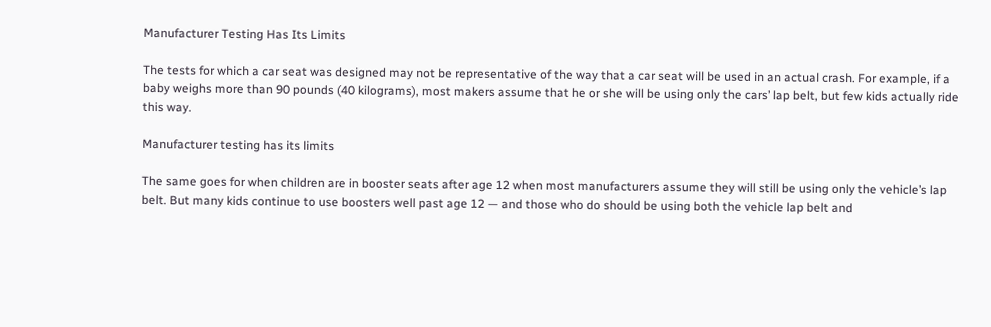Manufacturer Testing Has Its Limits

The tests for which a car seat was designed may not be representative of the way that a car seat will be used in an actual crash. For example, if a baby weighs more than 90 pounds (40 kilograms), most makers assume that he or she will be using only the cars’ lap belt, but few kids actually ride this way.

Manufacturer testing has its limits

The same goes for when children are in booster seats after age 12 when most manufacturers assume they will still be using only the vehicle’s lap belt. But many kids continue to use boosters well past age 12 — and those who do should be using both the vehicle lap belt and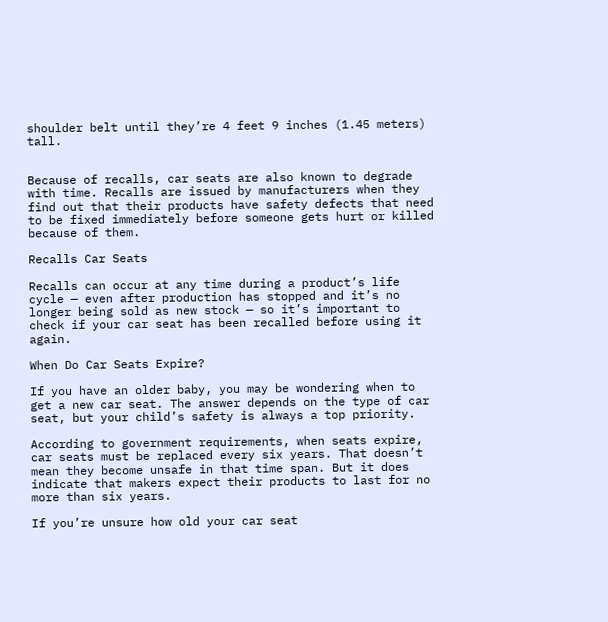shoulder belt until they’re 4 feet 9 inches (1.45 meters) tall.


Because of recalls, car seats are also known to degrade with time. Recalls are issued by manufacturers when they find out that their products have safety defects that need to be fixed immediately before someone gets hurt or killed because of them.

Recalls Car Seats

Recalls can occur at any time during a product’s life cycle — even after production has stopped and it’s no longer being sold as new stock — so it’s important to check if your car seat has been recalled before using it again.

When Do Car Seats Expire?

If you have an older baby, you may be wondering when to get a new car seat. The answer depends on the type of car seat, but your child’s safety is always a top priority.

According to government requirements, when seats expire, car seats must be replaced every six years. That doesn’t mean they become unsafe in that time span. But it does indicate that makers expect their products to last for no more than six years.

If you’re unsure how old your car seat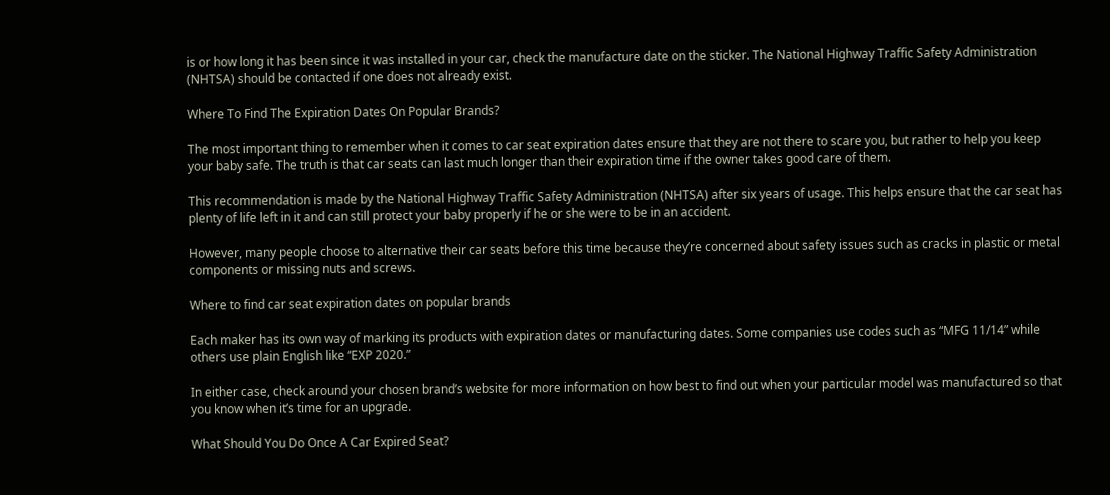is or how long it has been since it was installed in your car, check the manufacture date on the sticker. The National Highway Traffic Safety Administration (NHTSA) should be contacted if one does not already exist.

Where To Find The Expiration Dates On Popular Brands?

The most important thing to remember when it comes to car seat expiration dates ensure that they are not there to scare you, but rather to help you keep your baby safe. The truth is that car seats can last much longer than their expiration time if the owner takes good care of them.

This recommendation is made by the National Highway Traffic Safety Administration (NHTSA) after six years of usage. This helps ensure that the car seat has plenty of life left in it and can still protect your baby properly if he or she were to be in an accident.

However, many people choose to alternative their car seats before this time because they’re concerned about safety issues such as cracks in plastic or metal components or missing nuts and screws.

Where to find car seat expiration dates on popular brands

Each maker has its own way of marking its products with expiration dates or manufacturing dates. Some companies use codes such as “MFG 11/14” while others use plain English like “EXP 2020.”

In either case, check around your chosen brand’s website for more information on how best to find out when your particular model was manufactured so that you know when it’s time for an upgrade.

What Should You Do Once A Car Expired Seat?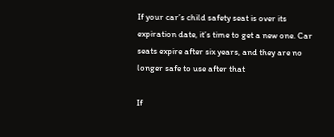If your car’s child safety seat is over its expiration date, it’s time to get a new one. Car seats expire after six years, and they are no longer safe to use after that

If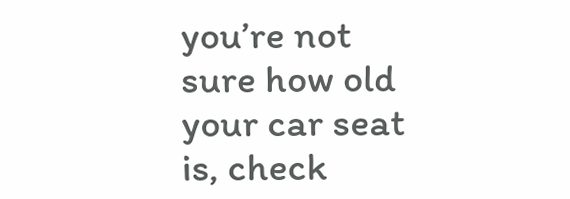you’re not sure how old your car seat is, check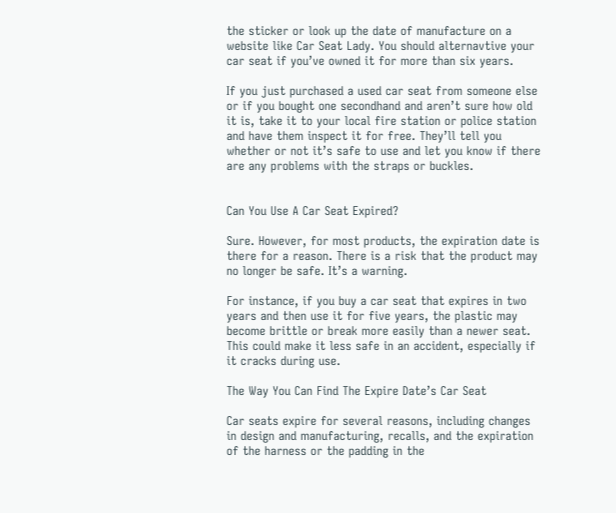the sticker or look up the date of manufacture on a website like Car Seat Lady. You should alternavtive your car seat if you’ve owned it for more than six years.

If you just purchased a used car seat from someone else or if you bought one secondhand and aren’t sure how old it is, take it to your local fire station or police station and have them inspect it for free. They’ll tell you whether or not it’s safe to use and let you know if there are any problems with the straps or buckles.


Can You Use A Car Seat Expired?

Sure. However, for most products, the expiration date is there for a reason. There is a risk that the product may no longer be safe. It’s a warning.

For instance, if you buy a car seat that expires in two years and then use it for five years, the plastic may become brittle or break more easily than a newer seat. This could make it less safe in an accident, especially if it cracks during use.

The Way You Can Find The Expire Date’s Car Seat

Car seats expire for several reasons, including changes in design and manufacturing, recalls, and the expiration of the harness or the padding in the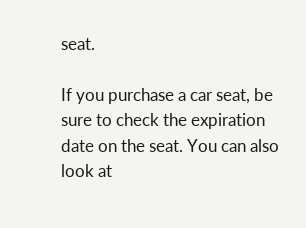seat.

If you purchase a car seat, be sure to check the expiration date on the seat. You can also look at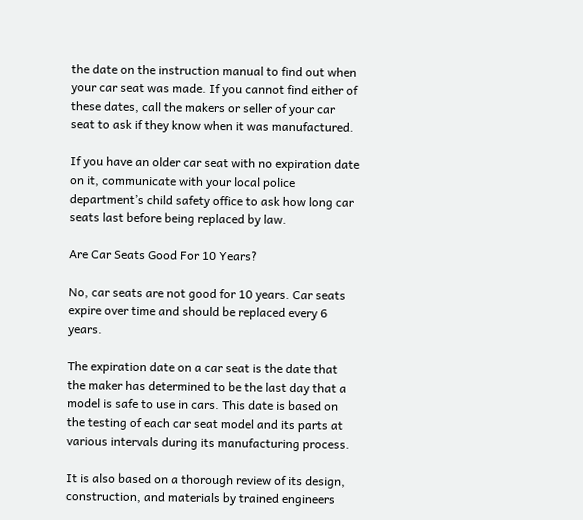the date on the instruction manual to find out when your car seat was made. If you cannot find either of these dates, call the makers or seller of your car seat to ask if they know when it was manufactured.

If you have an older car seat with no expiration date on it, communicate with your local police department’s child safety office to ask how long car seats last before being replaced by law.

Are Car Seats Good For 10 Years?

No, car seats are not good for 10 years. Car seats expire over time and should be replaced every 6 years.

The expiration date on a car seat is the date that the maker has determined to be the last day that a model is safe to use in cars. This date is based on the testing of each car seat model and its parts at various intervals during its manufacturing process.

It is also based on a thorough review of its design, construction, and materials by trained engineers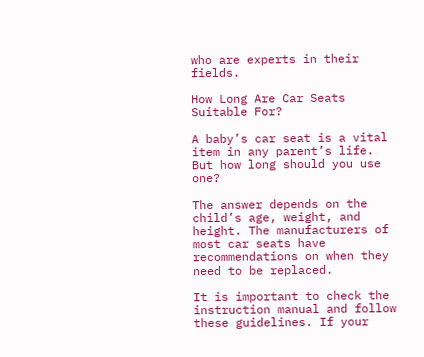who are experts in their fields.

How Long Are Car Seats Suitable For?

A baby’s car seat is a vital item in any parent’s life. But how long should you use one?

The answer depends on the child’s age, weight, and height. The manufacturers of most car seats have recommendations on when they need to be replaced.

It is important to check the instruction manual and follow these guidelines. If your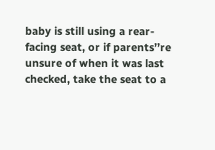baby is still using a rear-facing seat, or if parents’’re unsure of when it was last checked, take the seat to a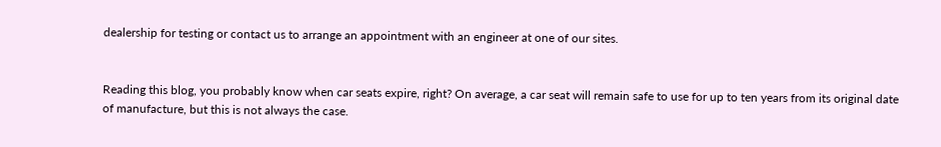dealership for testing or contact us to arrange an appointment with an engineer at one of our sites.


Reading this blog, you probably know when car seats expire, right? On average, a car seat will remain safe to use for up to ten years from its original date of manufacture, but this is not always the case.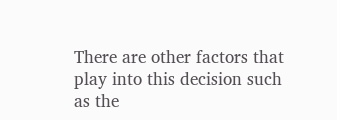There are other factors that play into this decision such as the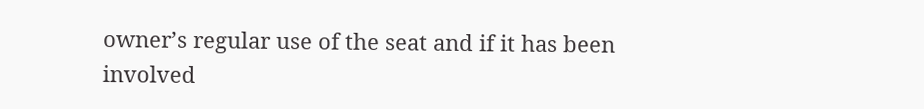owner’s regular use of the seat and if it has been involved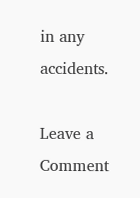in any accidents.

Leave a Comment